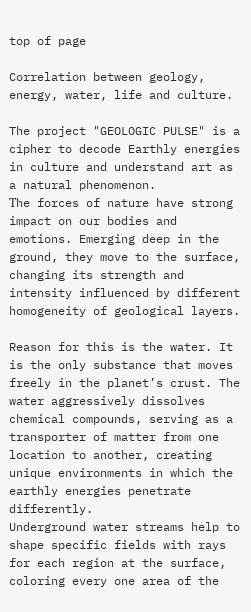top of page

Correlation between geology, energy, water, life and culture.

The project "GEOLOGIC PULSE" is a cipher to decode Earthly energies in culture and understand art as a natural phenomenon.
Тhe forces of nature have strong impact on our bodies and emotions. Emerging deep in the ground, they move to the surface, changing its strength and intensity influenced by different homogeneity of geological layers.

Reason for this is the water. It is the only substance that moves freely in the planet’s crust. The water aggressively dissolves chemical compounds, serving as a transporter of matter from one location to another, creating unique environments in which the earthly energies penetrate differently.
Underground water streams help to shape specific fields with rays for each region at the surface, coloring every one area of the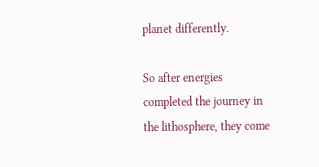planet differently.

So after energies completed the journey in the lithosphere, they come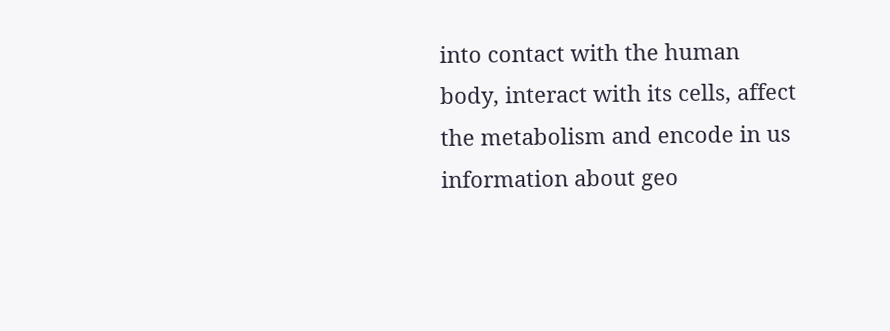into contact with the human body, interact with its cells, affect the metabolism and encode in us information about geo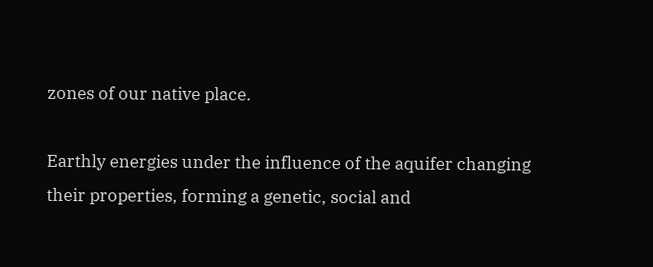zones of our native place.

Earthly energies under the influence of the aquifer changing their properties, forming a genetic, social and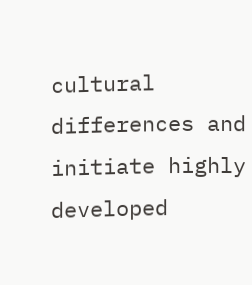cultural differences and initiate highly developed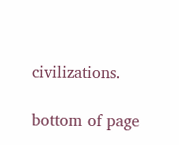civilizations.

bottom of page